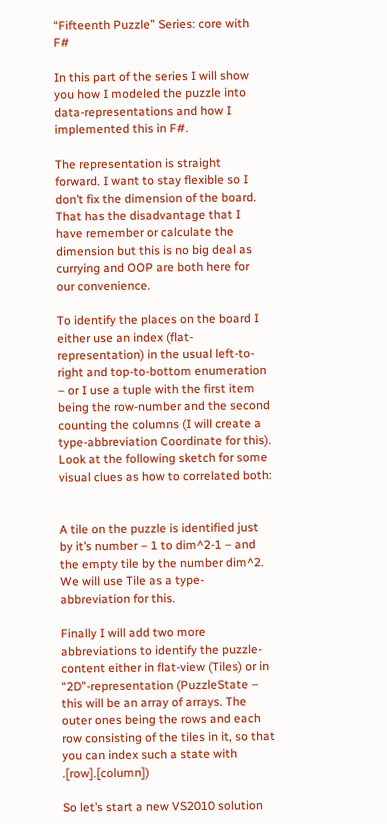“Fifteenth Puzzle” Series: core with F#

In this part of the series I will show you how I modeled the puzzle into data-representations and how I implemented this in F#.

The representation is straight forward. I want to stay flexible so I don’t fix the dimension of the board. That has the disadvantage that I have remember or calculate the dimension but this is no big deal as currying and OOP are both here for our convenience.

To identify the places on the board I either use an index (flat-representation) in the usual left-to-right and top-to-bottom enumeration – or I use a tuple with the first item being the row-number and the second counting the columns (I will create a type-abbreviation Coordinate for this). Look at the following sketch for some visual clues as how to correlated both:


A tile on the puzzle is identified just by it’s number – 1 to dim^2-1 – and the empty tile by the number dim^2. We will use Tile as a type-abbreviation for this.

Finally I will add two more abbreviations to identify the puzzle-content either in flat-view (Tiles) or in “2D”-representation (PuzzleState – this will be an array of arrays. The outer ones being the rows and each row consisting of the tiles in it, so that you can index such a state with .[row].[column])

So let’s start a new VS2010 solution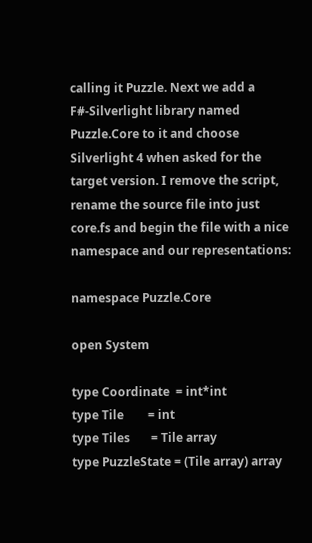calling it Puzzle. Next we add a F#-Silverlight library named Puzzle.Core to it and choose Silverlight 4 when asked for the target version. I remove the script, rename the source file into just core.fs and begin the file with a nice namespace and our representations:

namespace Puzzle.Core

open System

type Coordinate  = int*int
type Tile        = int
type Tiles       = Tile array
type PuzzleState = (Tile array) array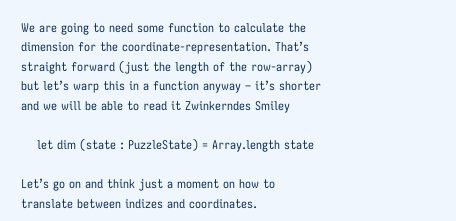We are going to need some function to calculate the dimension for the coordinate-representation. That’s straight forward (just the length of the row-array) but let’s warp this in a function anyway – it’s shorter and we will be able to read it Zwinkerndes Smiley

    let dim (state : PuzzleState) = Array.length state

Let’s go on and think just a moment on how to translate between indizes and coordinates.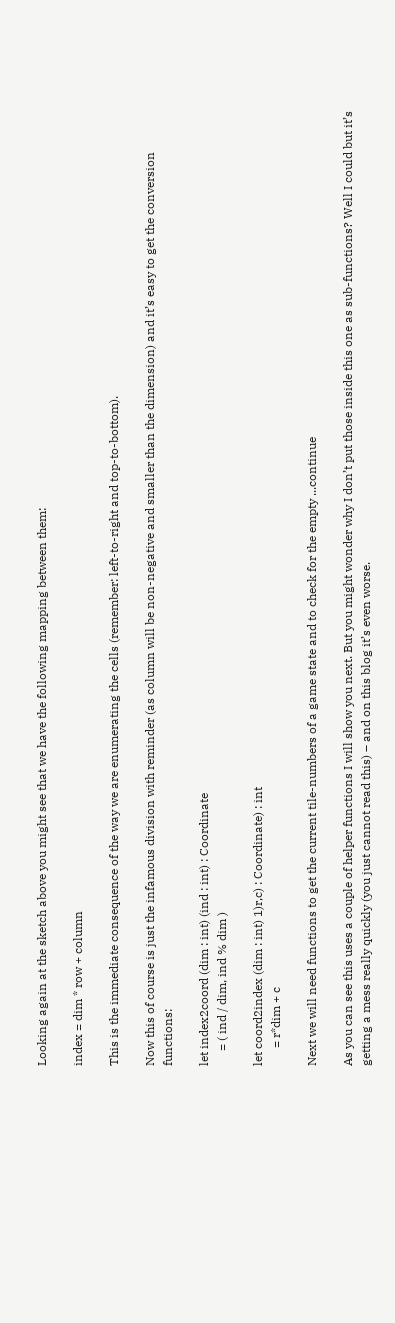Looking again at the sketch above you might see that we have the following mapping between them:

index = dim * row + column

This is the immediate consequence of the way we are enumerating the cells (remember: left-to-right and top-to-bottom).

Now this of course is just the infamous division with reminder (as column will be non-negative and smaller than the dimension) and it’s easy to get the conversion functions:

let index2coord (dim : int) (ind : int) : Coordinate
     = ( ind / dim, ind % dim )

let coord2index (dim : int) 1)r,c) : Coordinate) : int
      = r*dim + c

Next we will need functions to get the current tile-numbers of a game state and to check for the empty ...continue

As you can see this uses a couple of helper functions I will show you next. But you might wonder why I don’t put those inside this one as sub-functions? Well I could but it’s getting a mess really quickly (you just cannot read this) – and on this blog it’s even worse.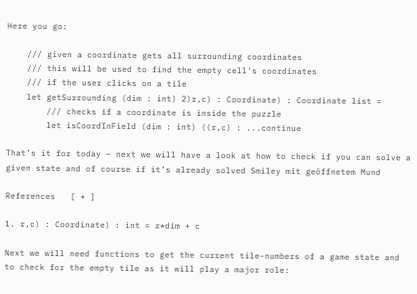Here you go:

    /// given a coordinate gets all surrounding coordinates
    /// this will be used to find the empty cell's coordinates
    /// if the user clicks on a tile
    let getSurrounding (dim : int) 2)r,c) : Coordinate) : Coordinate list =
        /// checks if a coordinate is inside the puzzle
        let isCoordInField (dim : int) ((r,c) : ...continue

That’s it for today – next we will have a look at how to check if you can solve a given state and of course if it’s already solved Smiley mit geöffnetem Mund

References   [ + ]

1. r,c) : Coordinate) : int = r*dim + c

Next we will need functions to get the current tile-numbers of a game state and to check for the empty tile as it will play a major role: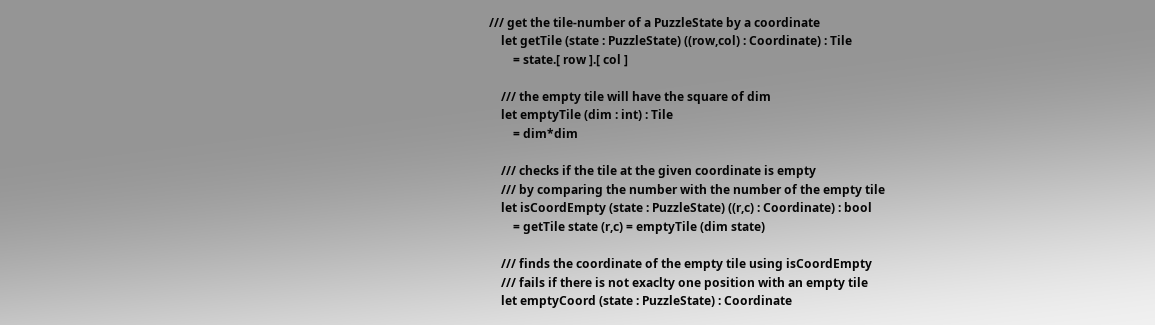/// get the tile-number of a PuzzleState by a coordinate
    let getTile (state : PuzzleState) ((row,col) : Coordinate) : Tile
        = state.[ row ].[ col ]

    /// the empty tile will have the square of dim
    let emptyTile (dim : int) : Tile
        = dim*dim

    /// checks if the tile at the given coordinate is empty
    /// by comparing the number with the number of the empty tile
    let isCoordEmpty (state : PuzzleState) ((r,c) : Coordinate) : bool
        = getTile state (r,c) = emptyTile (dim state)

    /// finds the coordinate of the empty tile using isCoordEmpty
    /// fails if there is not exaclty one position with an empty tile
    let emptyCoord (state : PuzzleState) : Coordinate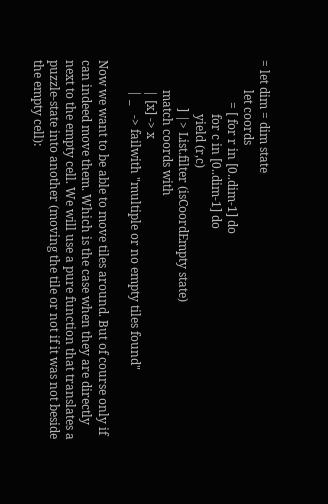= let dim = dim state
          let coords
              = [ for r in [0..dim-1] do
                  for c in [0..dim-1] do
                  yield (r,c)
                ] |> List.filter (isCoordEmpty state)
          match coords with
          | [x] -> x
          | _   -> failwith "multiple or no empty tiles found"

Now we want to be able to move tiles around. But of course only if can indeed move them. Which is the case when they are directly next to the empty cell. We will use a pure function that translates a puzzle-state into another (moving the tile or not if it was not beside the empty cell):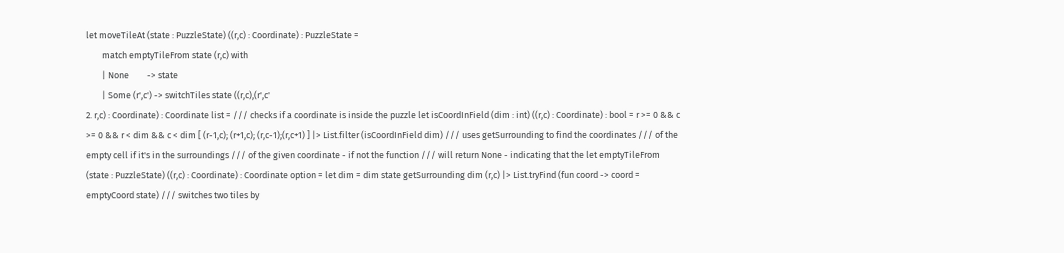let moveTileAt (state : PuzzleState) ((r,c) : Coordinate) : PuzzleState =
        match emptyTileFrom state (r,c) with
        | None         -> state
        | Some (r',c') -> switchTiles state ((r,c),(r',c'
2. r,c) : Coordinate) : Coordinate list = /// checks if a coordinate is inside the puzzle let isCoordInField (dim : int) ((r,c) : Coordinate) : bool = r >= 0 && c >= 0 && r < dim && c < dim [ (r-1,c); (r+1,c); (r,c-1);(r,c+1) ] |> List.filter (isCoordInField dim) /// uses getSurrounding to find the coordinates /// of the empty cell if it's in the surroundings /// of the given coordinate - if not the function /// will return None - indicating that the let emptyTileFrom (state : PuzzleState) ((r,c) : Coordinate) : Coordinate option = let dim = dim state getSurrounding dim (r,c) |> List.tryFind (fun coord -> coord = emptyCoord state) /// switches two tiles by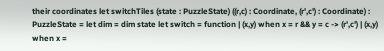their coordinates let switchTiles (state : PuzzleState) ((r,c) : Coordinate, (r',c') : Coordinate) : PuzzleState = let dim = dim state let switch = function | (x,y) when x = r && y = c -> (r',c') | (x,y) when x =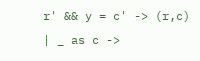r' && y = c' -> (r,c) | _ as c ->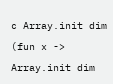c Array.init dim (fun x -> Array.init dim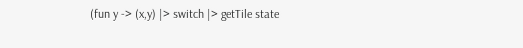(fun y -> (x,y) |> switch |> getTile state